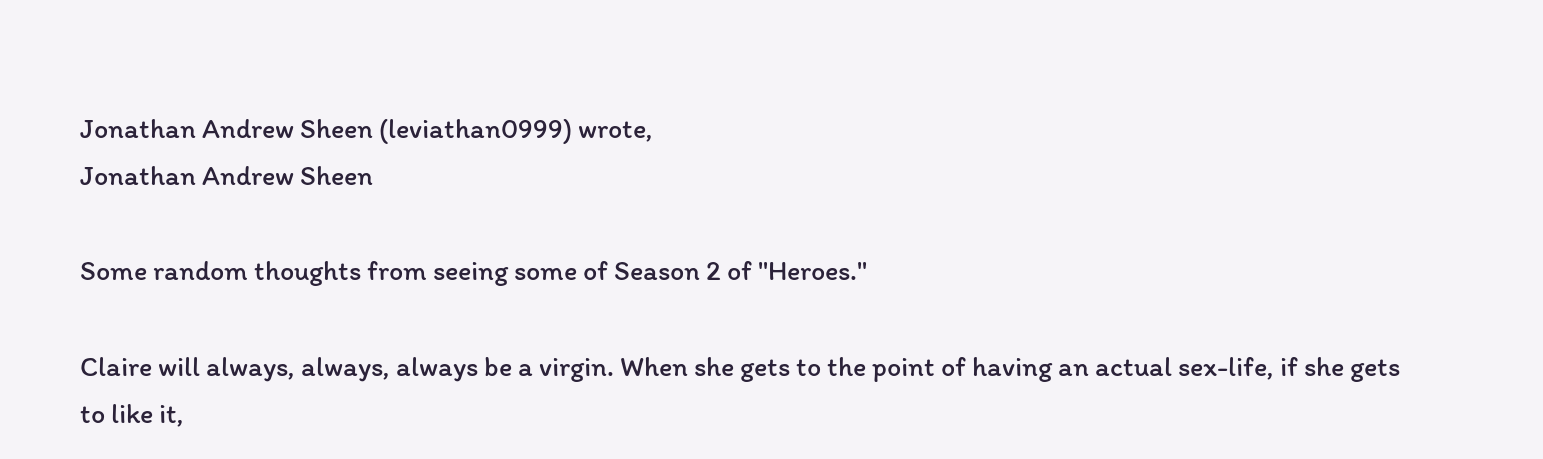Jonathan Andrew Sheen (leviathan0999) wrote,
Jonathan Andrew Sheen

Some random thoughts from seeing some of Season 2 of "Heroes."

Claire will always, always, always be a virgin. When she gets to the point of having an actual sex-life, if she gets to like it,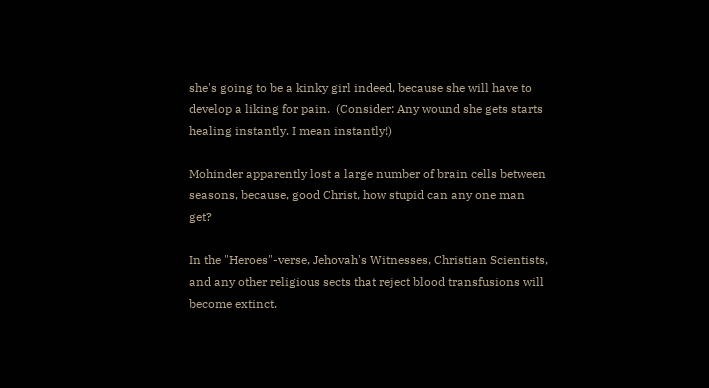she's going to be a kinky girl indeed, because she will have to develop a liking for pain.  (Consider: Any wound she gets starts healing instantly. I mean instantly!)

Mohinder apparently lost a large number of brain cells between seasons, because, good Christ, how stupid can any one man get?

In the "Heroes"-verse, Jehovah's Witnesses, Christian Scientists, and any other religious sects that reject blood transfusions will become extinct.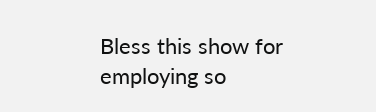Bless this show for employing so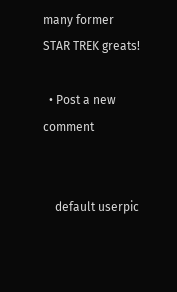many former STAR TREK greats!

  • Post a new comment


    default userpic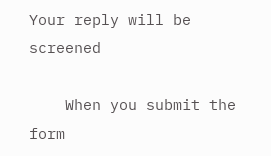Your reply will be screened

    When you submit the form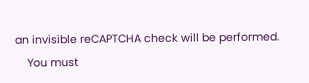an invisible reCAPTCHA check will be performed.
    You must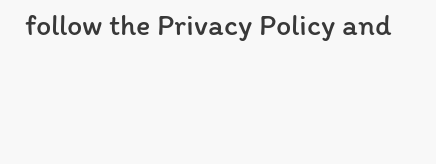follow the Privacy Policy and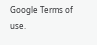Google Terms of use.